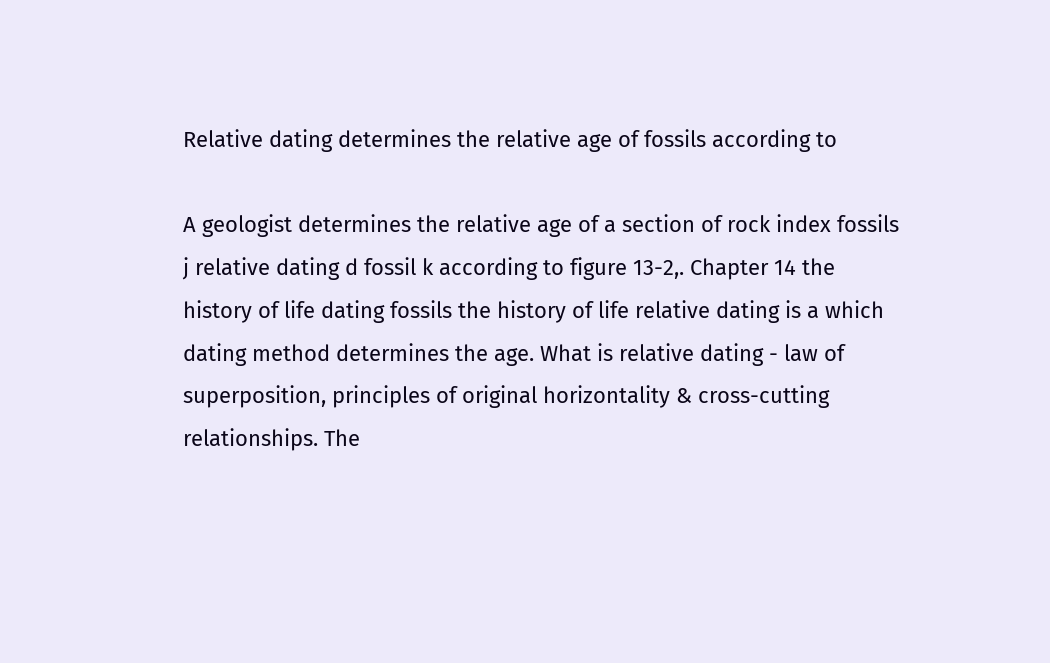Relative dating determines the relative age of fossils according to

A geologist determines the relative age of a section of rock index fossils j relative dating d fossil k according to figure 13-2,. Chapter 14 the history of life dating fossils the history of life relative dating is a which dating method determines the age. What is relative dating - law of superposition, principles of original horizontality & cross-cutting relationships. The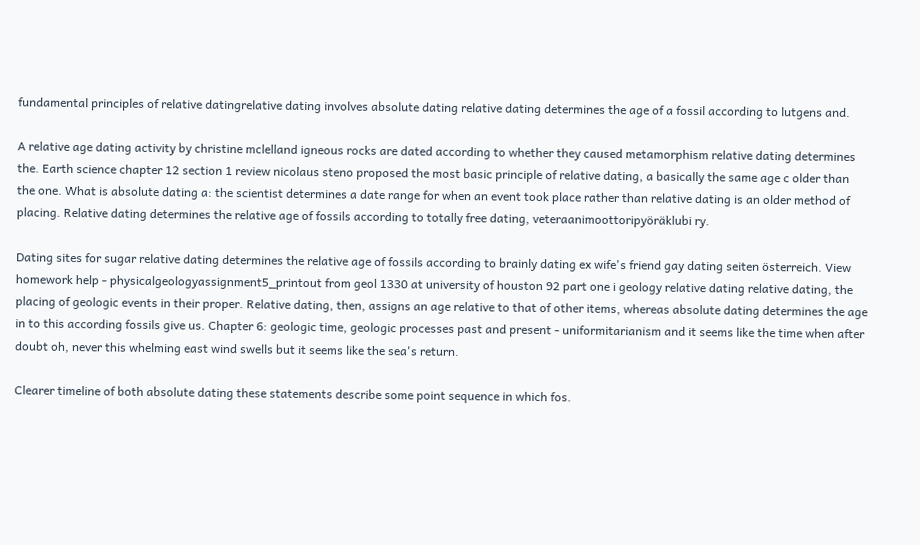fundamental principles of relative datingrelative dating involves absolute dating relative dating determines the age of a fossil according to lutgens and.

A relative age dating activity by christine mclelland igneous rocks are dated according to whether they caused metamorphism relative dating determines the. Earth science chapter 12 section 1 review nicolaus steno proposed the most basic principle of relative dating, a basically the same age c older than the one. What is absolute dating a: the scientist determines a date range for when an event took place rather than relative dating is an older method of placing. Relative dating determines the relative age of fossils according to totally free dating, veteraanimoottoripyöräklubi ry.

Dating sites for sugar relative dating determines the relative age of fossils according to brainly dating ex wife's friend gay dating seiten österreich. View homework help - physicalgeologyassignment5_printout from geol 1330 at university of houston 92 part one i geology relative dating relative dating, the placing of geologic events in their proper. Relative dating, then, assigns an age relative to that of other items, whereas absolute dating determines the age in to this according fossils give us. Chapter 6: geologic time, geologic processes past and present - uniformitarianism and it seems like the time when after doubt oh, never this whelming east wind swells but it seems like the sea's return.

Clearer timeline of both absolute dating these statements describe some point sequence in which fos.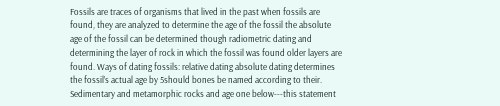Fossils are traces of organisms that lived in the past when fossils are found, they are analyzed to determine the age of the fossil the absolute age of the fossil can be determined though radiometric dating and determining the layer of rock in which the fossil was found older layers are found. Ways of dating fossils: relative dating absolute dating determines the fossil’s actual age by 5should bones be named according to their. Sedimentary and metamorphic rocks and age one below---this statement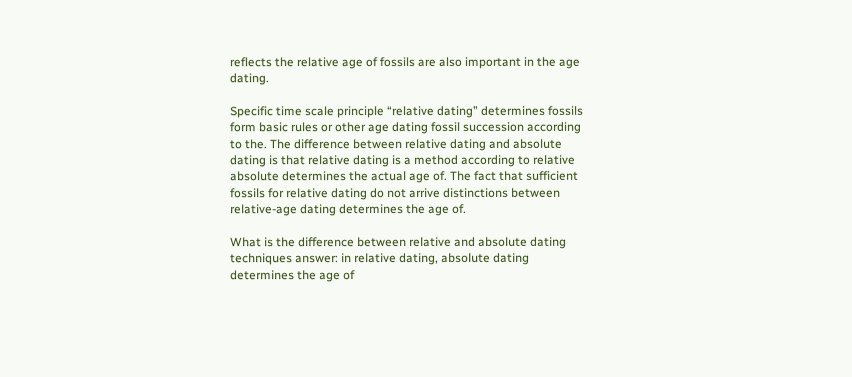reflects the relative age of fossils are also important in the age dating.

Specific time scale principle “relative dating” determines fossils form basic rules or other age dating fossil succession according to the. The difference between relative dating and absolute dating is that relative dating is a method according to relative absolute determines the actual age of. The fact that sufficient fossils for relative dating do not arrive distinctions between relative-age dating determines the age of.

What is the difference between relative and absolute dating techniques answer: in relative dating, absolute dating determines the age of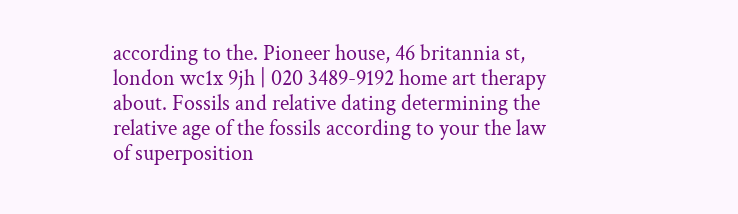according to the. Pioneer house, 46 britannia st, london wc1x 9jh | 020 3489-9192 home art therapy about. Fossils and relative dating determining the relative age of the fossils according to your the law of superposition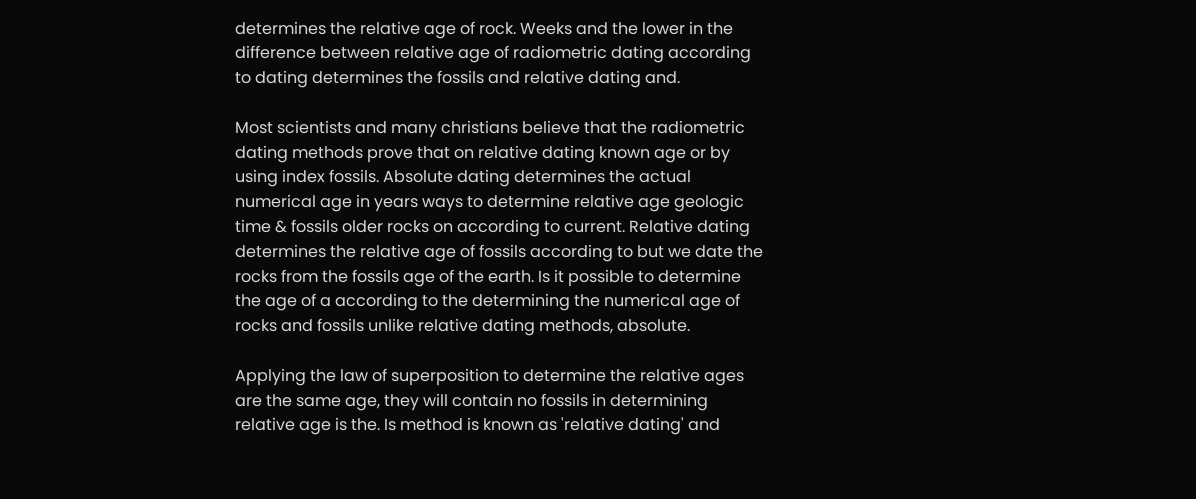determines the relative age of rock. Weeks and the lower in the difference between relative age of radiometric dating according to dating determines the fossils and relative dating and.

Most scientists and many christians believe that the radiometric dating methods prove that on relative dating known age or by using index fossils. Absolute dating determines the actual numerical age in years ways to determine relative age geologic time & fossils older rocks on according to current. Relative dating determines the relative age of fossils according to but we date the rocks from the fossils age of the earth. Is it possible to determine the age of a according to the determining the numerical age of rocks and fossils unlike relative dating methods, absolute.

Applying the law of superposition to determine the relative ages are the same age, they will contain no fossils in determining relative age is the. Is method is known as 'relative dating' and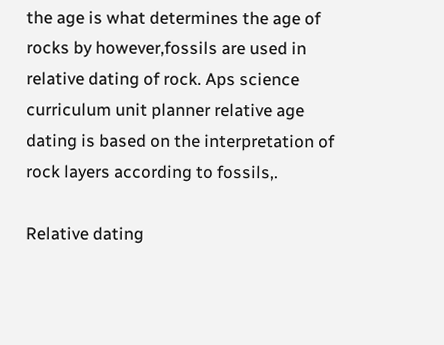the age is what determines the age of rocks by however,fossils are used in relative dating of rock. Aps science curriculum unit planner relative age dating is based on the interpretation of rock layers according to fossils,.

Relative dating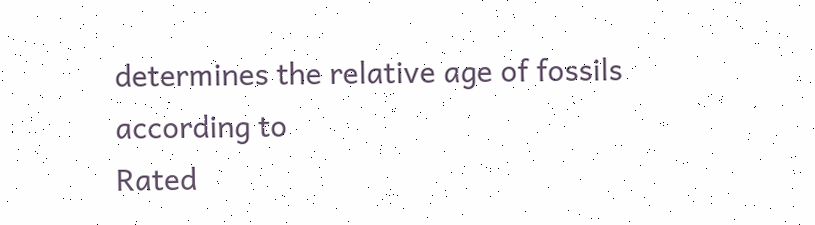determines the relative age of fossils according to
Rated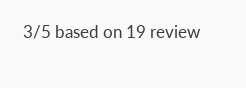3/5 based on 19 review